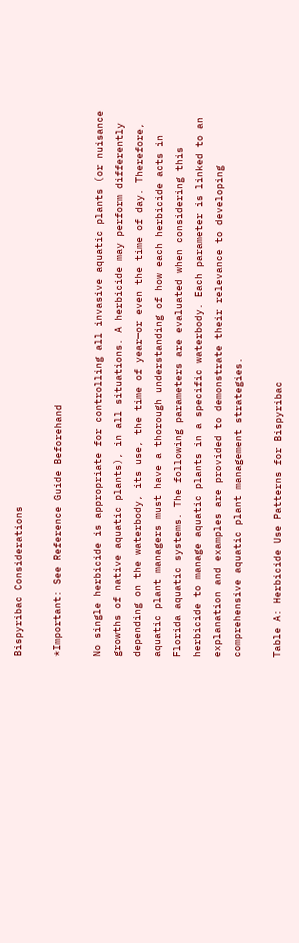Bispyribac Considerations

*Important: See Reference Guide Beforehand

No single herbicide is appropriate for controlling all invasive aquatic plants (or nuisance growths of native aquatic plants), in all situations. A herbicide may perform differently depending on the waterbody, its use, the time of year—or even the time of day. Therefore, aquatic plant managers must have a thorough understanding of how each herbicide acts in Florida aquatic systems. The following parameters are evaluated when considering this herbicide to manage aquatic plants in a specific waterbody. Each parameter is linked to an explanation and examples are provided to demonstrate their relevance to developing comprehensive aquatic plant management strategies.

Table A: Herbicide Use Patterns for Bispyribac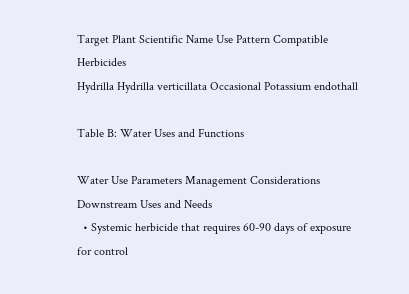Target Plant Scientific Name Use Pattern Compatible Herbicides
Hydrilla Hydrilla verticillata Occasional Potassium endothall

Table B: Water Uses and Functions

Water Use Parameters Management Considerations
Downstream Uses and Needs
  • Systemic herbicide that requires 60-90 days of exposure for control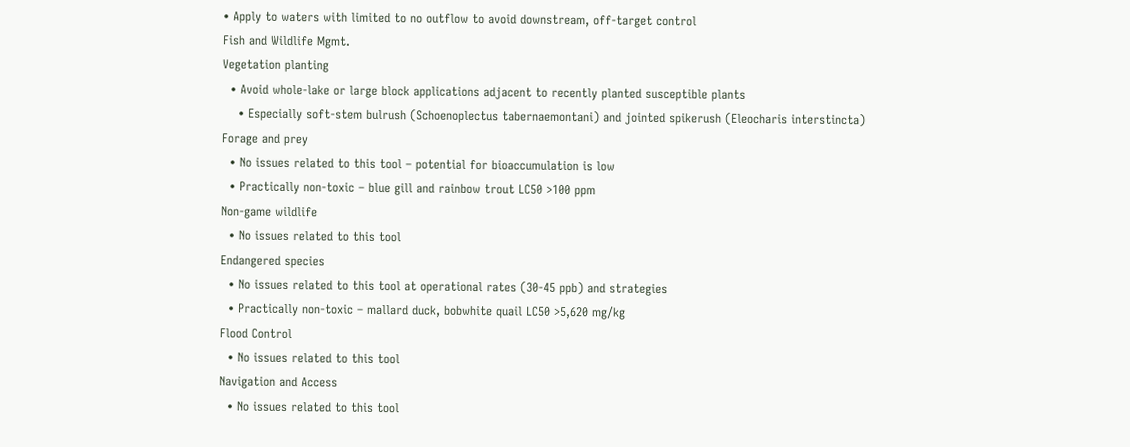• Apply to waters with limited to no outflow to avoid downstream, off-target control
Fish and Wildlife Mgmt.
Vegetation planting
  • Avoid whole-lake or large block applications adjacent to recently planted susceptible plants
    • Especially soft-stem bulrush (Schoenoplectus tabernaemontani) and jointed spikerush (Eleocharis interstincta)
Forage and prey
  • No issues related to this tool – potential for bioaccumulation is low
  • Practically non-toxic – blue gill and rainbow trout LC50 >100 ppm
Non-game wildlife
  • No issues related to this tool
Endangered species
  • No issues related to this tool at operational rates (30-45 ppb) and strategies
  • Practically non-toxic – mallard duck, bobwhite quail LC50 >5,620 mg/kg
Flood Control
  • No issues related to this tool
Navigation and Access
  • No issues related to this tool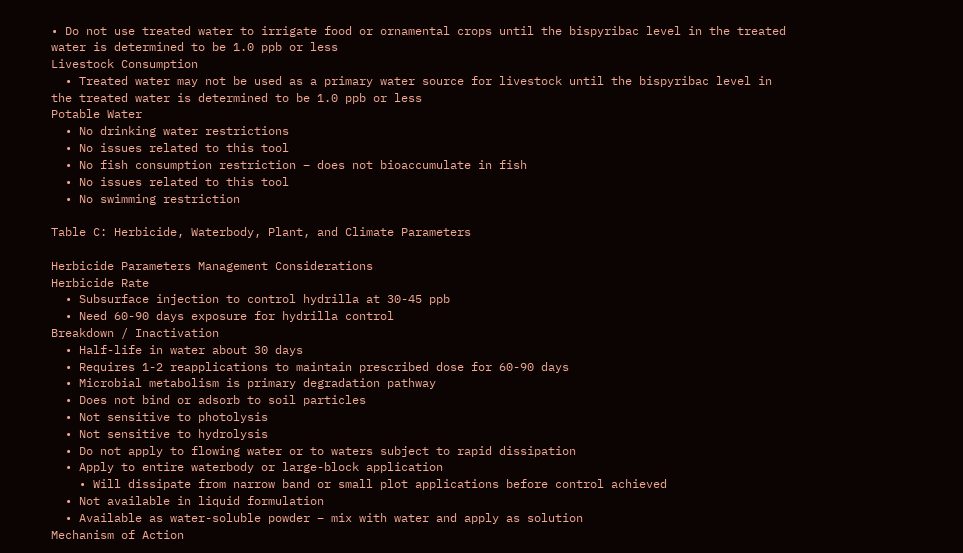• Do not use treated water to irrigate food or ornamental crops until the bispyribac level in the treated water is determined to be 1.0 ppb or less
Livestock Consumption
  • Treated water may not be used as a primary water source for livestock until the bispyribac level in the treated water is determined to be 1.0 ppb or less
Potable Water
  • No drinking water restrictions
  • No issues related to this tool
  • No fish consumption restriction – does not bioaccumulate in fish
  • No issues related to this tool
  • No swimming restriction

Table C: Herbicide, Waterbody, Plant, and Climate Parameters

Herbicide Parameters Management Considerations
Herbicide Rate
  • Subsurface injection to control hydrilla at 30-45 ppb
  • Need 60-90 days exposure for hydrilla control
Breakdown / Inactivation
  • Half-life in water about 30 days
  • Requires 1-2 reapplications to maintain prescribed dose for 60-90 days
  • Microbial metabolism is primary degradation pathway
  • Does not bind or adsorb to soil particles
  • Not sensitive to photolysis
  • Not sensitive to hydrolysis
  • Do not apply to flowing water or to waters subject to rapid dissipation
  • Apply to entire waterbody or large-block application
    • Will dissipate from narrow band or small plot applications before control achieved
  • Not available in liquid formulation
  • Available as water-soluble powder – mix with water and apply as solution
Mechanism of Action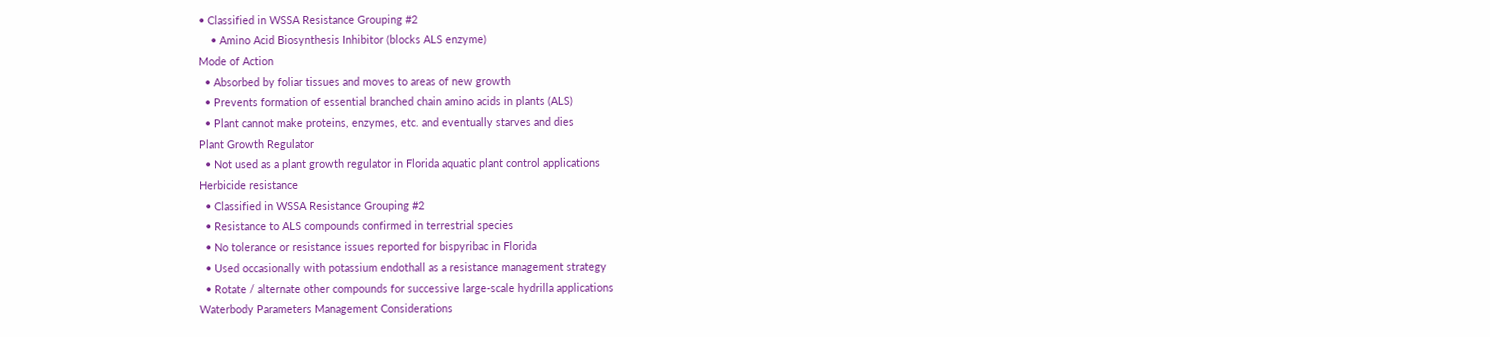• Classified in WSSA Resistance Grouping #2
    • Amino Acid Biosynthesis Inhibitor (blocks ALS enzyme)
Mode of Action
  • Absorbed by foliar tissues and moves to areas of new growth
  • Prevents formation of essential branched chain amino acids in plants (ALS)
  • Plant cannot make proteins, enzymes, etc. and eventually starves and dies
Plant Growth Regulator
  • Not used as a plant growth regulator in Florida aquatic plant control applications
Herbicide resistance
  • Classified in WSSA Resistance Grouping #2
  • Resistance to ALS compounds confirmed in terrestrial species
  • No tolerance or resistance issues reported for bispyribac in Florida
  • Used occasionally with potassium endothall as a resistance management strategy
  • Rotate / alternate other compounds for successive large-scale hydrilla applications
Waterbody Parameters Management Considerations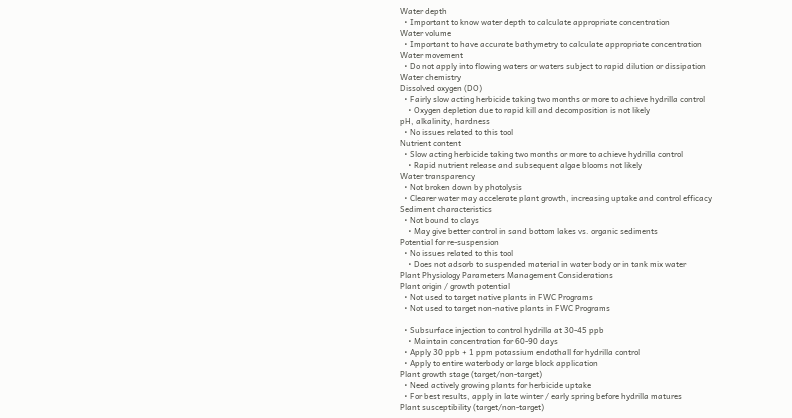Water depth
  • Important to know water depth to calculate appropriate concentration
Water volume
  • Important to have accurate bathymetry to calculate appropriate concentration
Water movement
  • Do not apply into flowing waters or waters subject to rapid dilution or dissipation
Water chemistry
Dissolved oxygen (DO)
  • Fairly slow acting herbicide taking two months or more to achieve hydrilla control
    • Oxygen depletion due to rapid kill and decomposition is not likely
pH, alkalinity, hardness
  • No issues related to this tool
Nutrient content
  • Slow acting herbicide taking two months or more to achieve hydrilla control
    • Rapid nutrient release and subsequent algae blooms not likely
Water transparency
  • Not broken down by photolysis
  • Clearer water may accelerate plant growth, increasing uptake and control efficacy
Sediment characteristics
  • Not bound to clays
    • May give better control in sand bottom lakes vs. organic sediments
Potential for re-suspension
  • No issues related to this tool
    • Does not adsorb to suspended material in water body or in tank mix water
Plant Physiology Parameters Management Considerations
Plant origin / growth potential
  • Not used to target native plants in FWC Programs
  • Not used to target non-native plants in FWC Programs

  • Subsurface injection to control hydrilla at 30-45 ppb
    • Maintain concentration for 60-90 days
  • Apply 30 ppb + 1 ppm potassium endothall for hydrilla control
  • Apply to entire waterbody or large block application
Plant growth stage (target/non-target)
  • Need actively growing plants for herbicide uptake
  • For best results, apply in late winter / early spring before hydrilla matures
Plant susceptibility (target/non-target)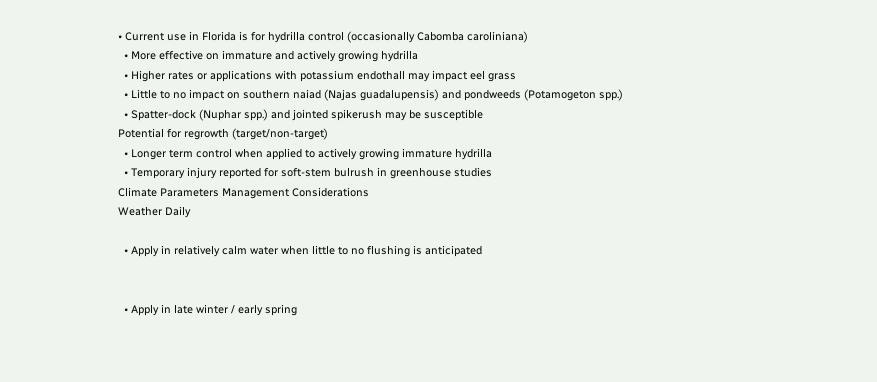• Current use in Florida is for hydrilla control (occasionally Cabomba caroliniana)
  • More effective on immature and actively growing hydrilla
  • Higher rates or applications with potassium endothall may impact eel grass
  • Little to no impact on southern naiad (Najas guadalupensis) and pondweeds (Potamogeton spp.)
  • Spatter-dock (Nuphar spp.) and jointed spikerush may be susceptible
Potential for regrowth (target/non-target)
  • Longer term control when applied to actively growing immature hydrilla
  • Temporary injury reported for soft-stem bulrush in greenhouse studies
Climate Parameters Management Considerations
Weather Daily

  • Apply in relatively calm water when little to no flushing is anticipated


  • Apply in late winter / early spring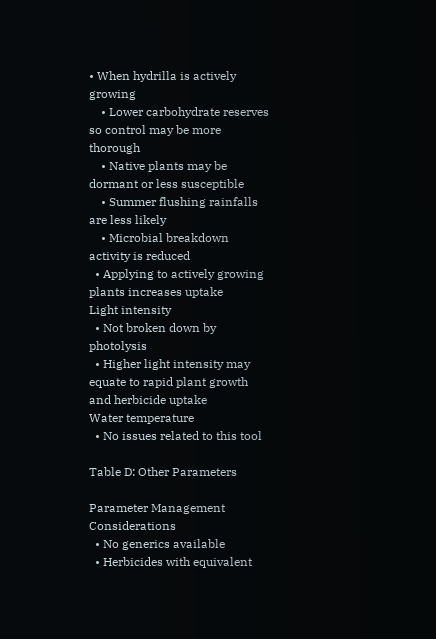• When hydrilla is actively growing
    • Lower carbohydrate reserves so control may be more thorough
    • Native plants may be dormant or less susceptible
    • Summer flushing rainfalls are less likely
    • Microbial breakdown activity is reduced
  • Applying to actively growing plants increases uptake
Light intensity
  • Not broken down by photolysis
  • Higher light intensity may equate to rapid plant growth and herbicide uptake
Water temperature
  • No issues related to this tool

Table D: Other Parameters

Parameter Management Considerations
  • No generics available
  • Herbicides with equivalent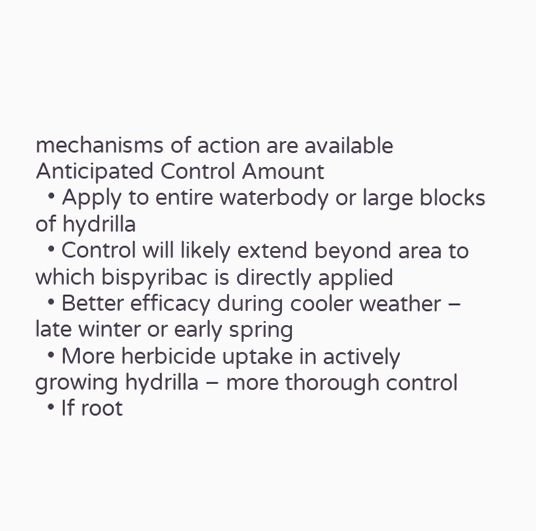mechanisms of action are available
Anticipated Control Amount
  • Apply to entire waterbody or large blocks of hydrilla
  • Control will likely extend beyond area to which bispyribac is directly applied
  • Better efficacy during cooler weather – late winter or early spring
  • More herbicide uptake in actively growing hydrilla – more thorough control
  • If root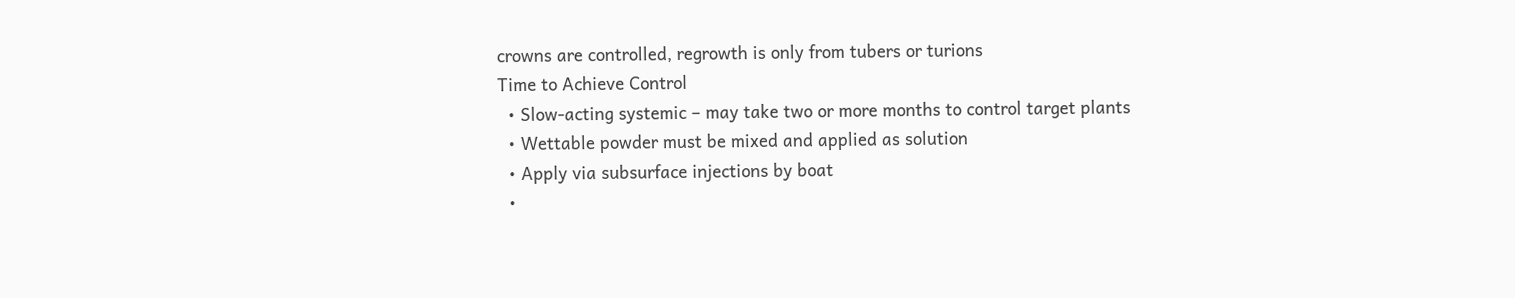crowns are controlled, regrowth is only from tubers or turions
Time to Achieve Control
  • Slow-acting systemic – may take two or more months to control target plants
  • Wettable powder must be mixed and applied as solution
  • Apply via subsurface injections by boat
  •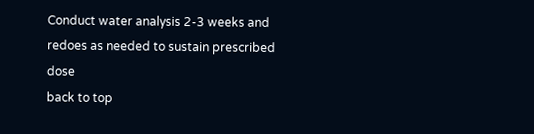Conduct water analysis 2-3 weeks and redoes as needed to sustain prescribed dose
back to top